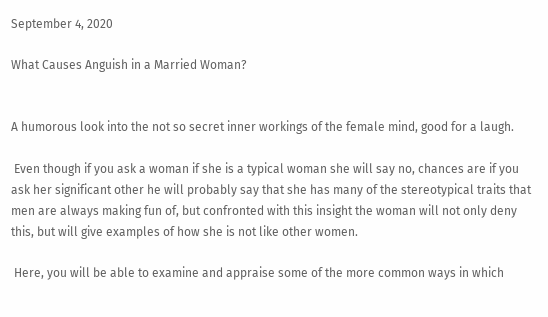September 4, 2020

What Causes Anguish in a Married Woman?


A humorous look into the not so secret inner workings of the female mind, good for a laugh.

 Even though if you ask a woman if she is a typical woman she will say no, chances are if you ask her significant other he will probably say that she has many of the stereotypical traits that men are always making fun of, but confronted with this insight the woman will not only deny this, but will give examples of how she is not like other women.

 Here, you will be able to examine and appraise some of the more common ways in which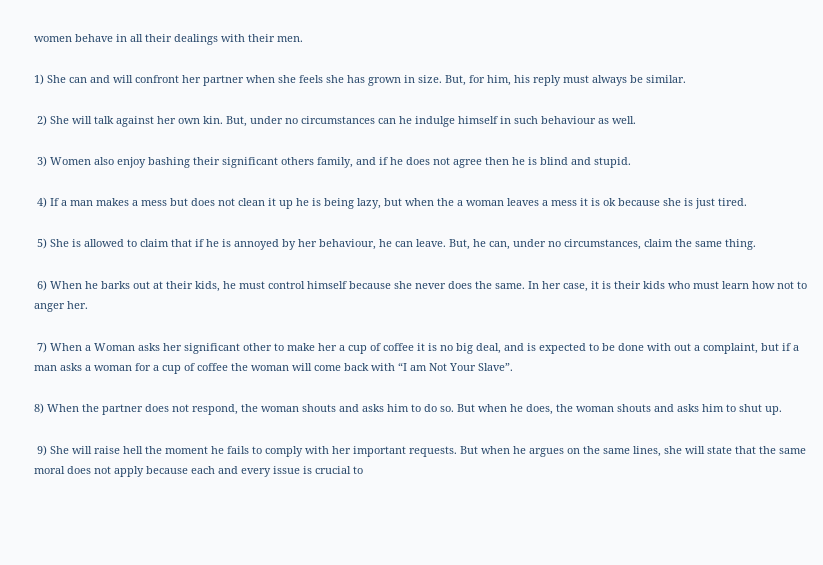women behave in all their dealings with their men.

1) She can and will confront her partner when she feels she has grown in size. But, for him, his reply must always be similar.

 2) She will talk against her own kin. But, under no circumstances can he indulge himself in such behaviour as well.

 3) Women also enjoy bashing their significant others family, and if he does not agree then he is blind and stupid.

 4) If a man makes a mess but does not clean it up he is being lazy, but when the a woman leaves a mess it is ok because she is just tired.

 5) She is allowed to claim that if he is annoyed by her behaviour, he can leave. But, he can, under no circumstances, claim the same thing.

 6) When he barks out at their kids, he must control himself because she never does the same. In her case, it is their kids who must learn how not to anger her.

 7) When a Woman asks her significant other to make her a cup of coffee it is no big deal, and is expected to be done with out a complaint, but if a man asks a woman for a cup of coffee the woman will come back with “I am Not Your Slave”.

8) When the partner does not respond, the woman shouts and asks him to do so. But when he does, the woman shouts and asks him to shut up.

 9) She will raise hell the moment he fails to comply with her important requests. But when he argues on the same lines, she will state that the same moral does not apply because each and every issue is crucial to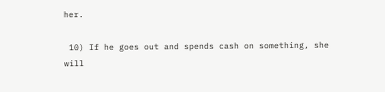her.

 10) If he goes out and spends cash on something, she will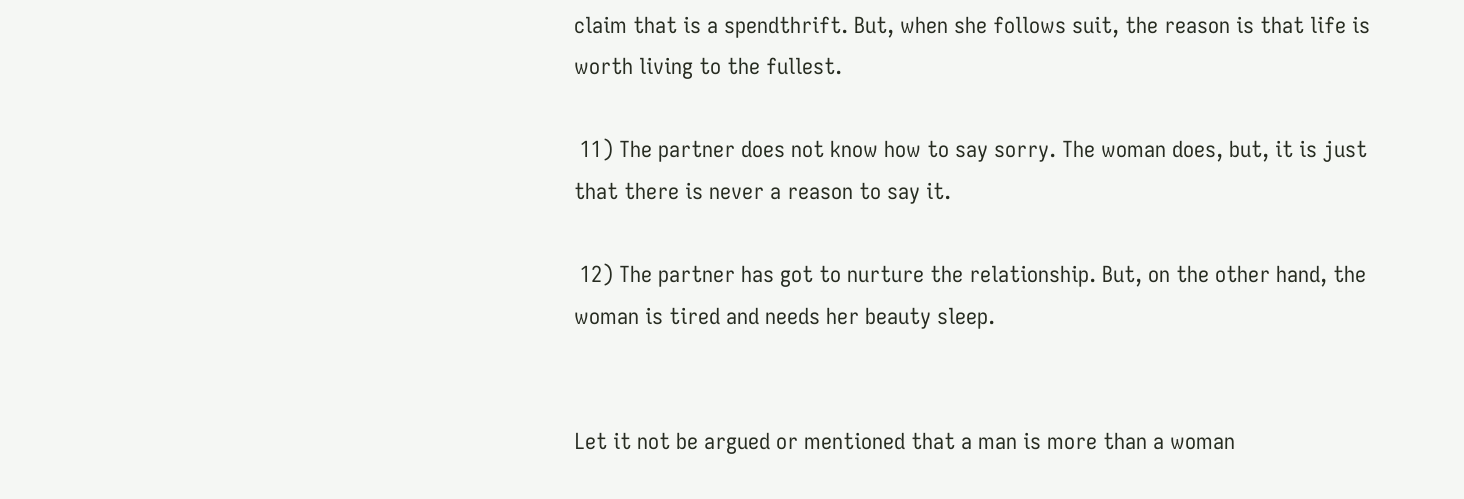claim that is a spendthrift. But, when she follows suit, the reason is that life is worth living to the fullest.

 11) The partner does not know how to say sorry. The woman does, but, it is just that there is never a reason to say it.

 12) The partner has got to nurture the relationship. But, on the other hand, the woman is tired and needs her beauty sleep.


Let it not be argued or mentioned that a man is more than a woman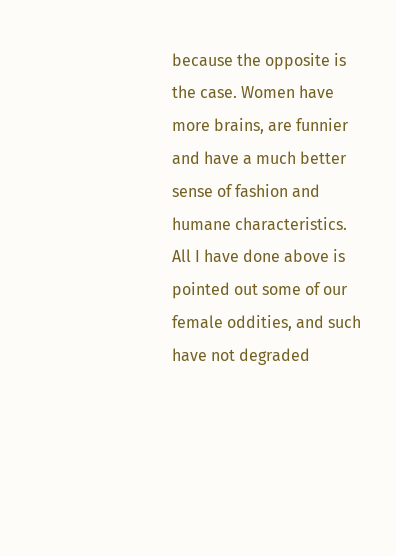because the opposite is the case. Women have more brains, are funnier and have a much better sense of fashion and humane characteristics. All I have done above is pointed out some of our female oddities, and such have not degraded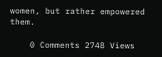women, but rather empowered them.

    0 Comments 2748 Views